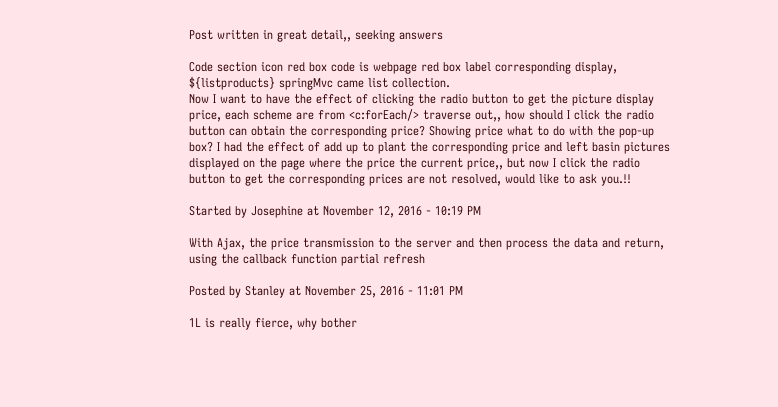Post written in great detail,, seeking answers

Code section icon red box code is webpage red box label corresponding display, ${listproducts} springMvc came list collection.
Now I want to have the effect of clicking the radio button to get the picture display price, each scheme are from <c:forEach/> traverse out,, how should I click the radio button can obtain the corresponding price? Showing price what to do with the pop-up box? I had the effect of add up to plant the corresponding price and left basin pictures displayed on the page where the price the current price,, but now I click the radio button to get the corresponding prices are not resolved, would like to ask you.!!

Started by Josephine at November 12, 2016 - 10:19 PM

With Ajax, the price transmission to the server and then process the data and return, using the callback function partial refresh

Posted by Stanley at November 25, 2016 - 11:01 PM

1L is really fierce, why bother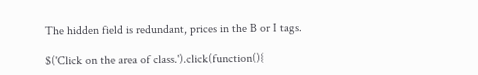The hidden field is redundant, prices in the B or I tags.

$('Click on the area of class.').click(function(){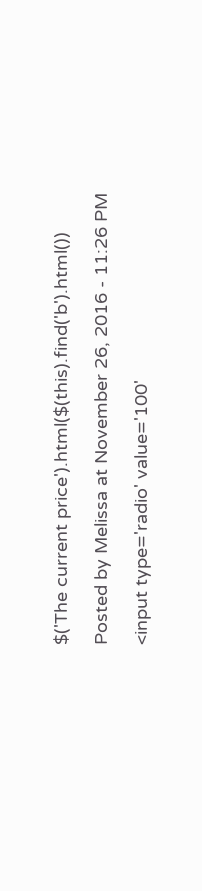$('The current price').html($(this).find('b').html())

Posted by Melissa at November 26, 2016 - 11:26 PM

<input type='radio' value='100'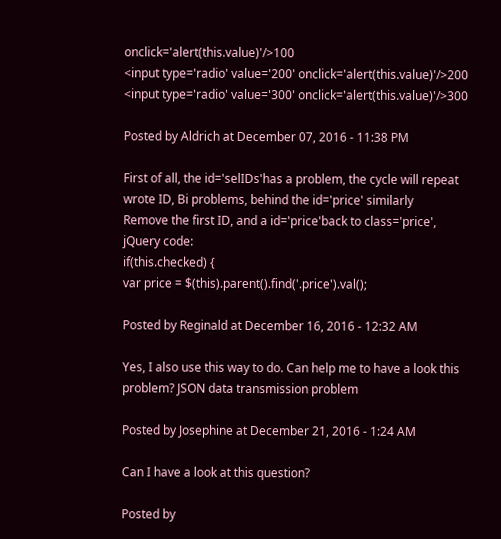onclick='alert(this.value)'/>100
<input type='radio' value='200' onclick='alert(this.value)'/>200
<input type='radio' value='300' onclick='alert(this.value)'/>300

Posted by Aldrich at December 07, 2016 - 11:38 PM

First of all, the id='selIDs'has a problem, the cycle will repeat wrote ID, Bi problems, behind the id='price' similarly
Remove the first ID, and a id='price'back to class='price', jQuery code:
if(this.checked) {
var price = $(this).parent().find('.price').val();

Posted by Reginald at December 16, 2016 - 12:32 AM

Yes, I also use this way to do. Can help me to have a look this problem? JSON data transmission problem

Posted by Josephine at December 21, 2016 - 1:24 AM

Can I have a look at this question?

Posted by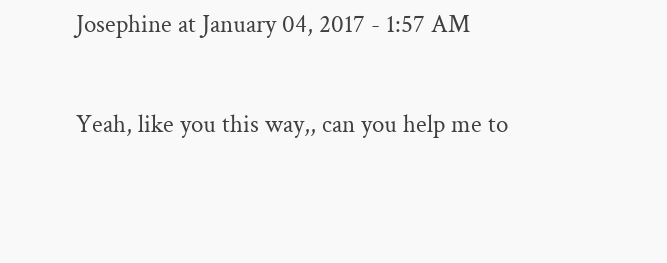Josephine at January 04, 2017 - 1:57 AM

Yeah, like you this way,, can you help me to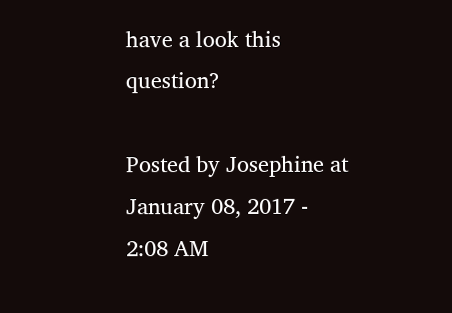have a look this question?

Posted by Josephine at January 08, 2017 - 2:08 AM